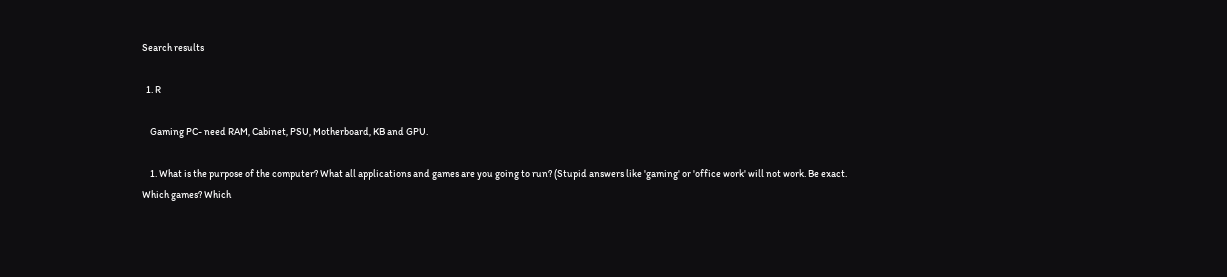Search results

  1. R

    Gaming PC- need RAM, Cabinet, PSU, Motherboard, KB and GPU.

    1. What is the purpose of the computer? What all applications and games are you going to run? (Stupid answers like 'gaming' or 'office work' will not work. Be exact. Which games? Which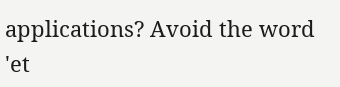applications? Avoid the word 'et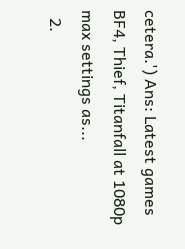cetera.') Ans: Latest games BF4, Thief, Titanfall at 1080p max settings as...
  2.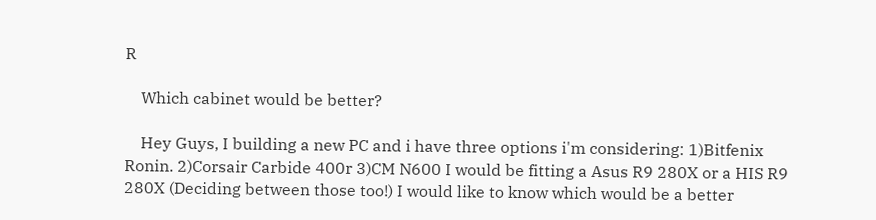R

    Which cabinet would be better?

    Hey Guys, I building a new PC and i have three options i'm considering: 1)Bitfenix Ronin. 2)Corsair Carbide 400r 3)CM N600 I would be fitting a Asus R9 280X or a HIS R9 280X (Deciding between those too!) I would like to know which would be a better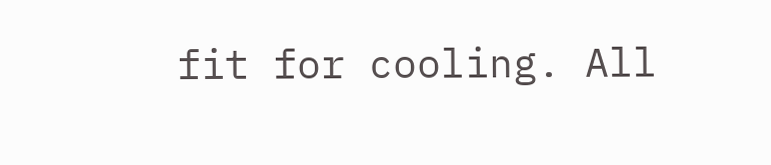fit for cooling. All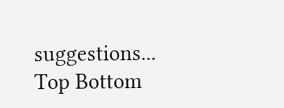suggestions...
Top Bottom